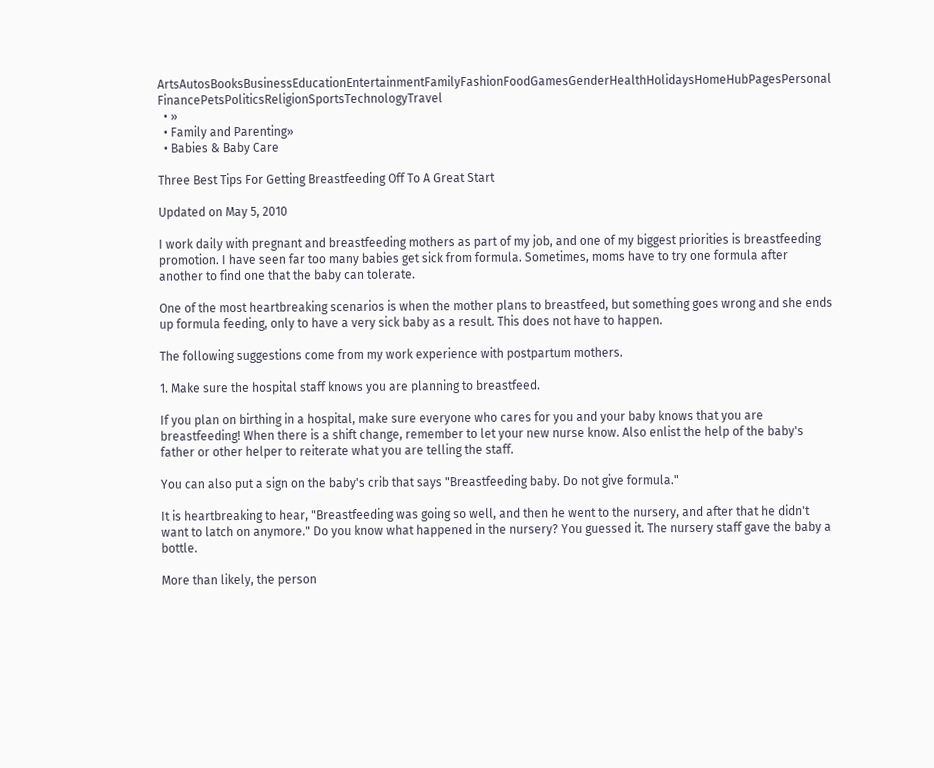ArtsAutosBooksBusinessEducationEntertainmentFamilyFashionFoodGamesGenderHealthHolidaysHomeHubPagesPersonal FinancePetsPoliticsReligionSportsTechnologyTravel
  • »
  • Family and Parenting»
  • Babies & Baby Care

Three Best Tips For Getting Breastfeeding Off To A Great Start

Updated on May 5, 2010

I work daily with pregnant and breastfeeding mothers as part of my job, and one of my biggest priorities is breastfeeding promotion. I have seen far too many babies get sick from formula. Sometimes, moms have to try one formula after another to find one that the baby can tolerate.

One of the most heartbreaking scenarios is when the mother plans to breastfeed, but something goes wrong and she ends up formula feeding, only to have a very sick baby as a result. This does not have to happen.

The following suggestions come from my work experience with postpartum mothers.

1. Make sure the hospital staff knows you are planning to breastfeed.

If you plan on birthing in a hospital, make sure everyone who cares for you and your baby knows that you are breastfeeding! When there is a shift change, remember to let your new nurse know. Also enlist the help of the baby's father or other helper to reiterate what you are telling the staff.

You can also put a sign on the baby's crib that says "Breastfeeding baby. Do not give formula."

It is heartbreaking to hear, "Breastfeeding was going so well, and then he went to the nursery, and after that he didn't want to latch on anymore." Do you know what happened in the nursery? You guessed it. The nursery staff gave the baby a bottle.

More than likely, the person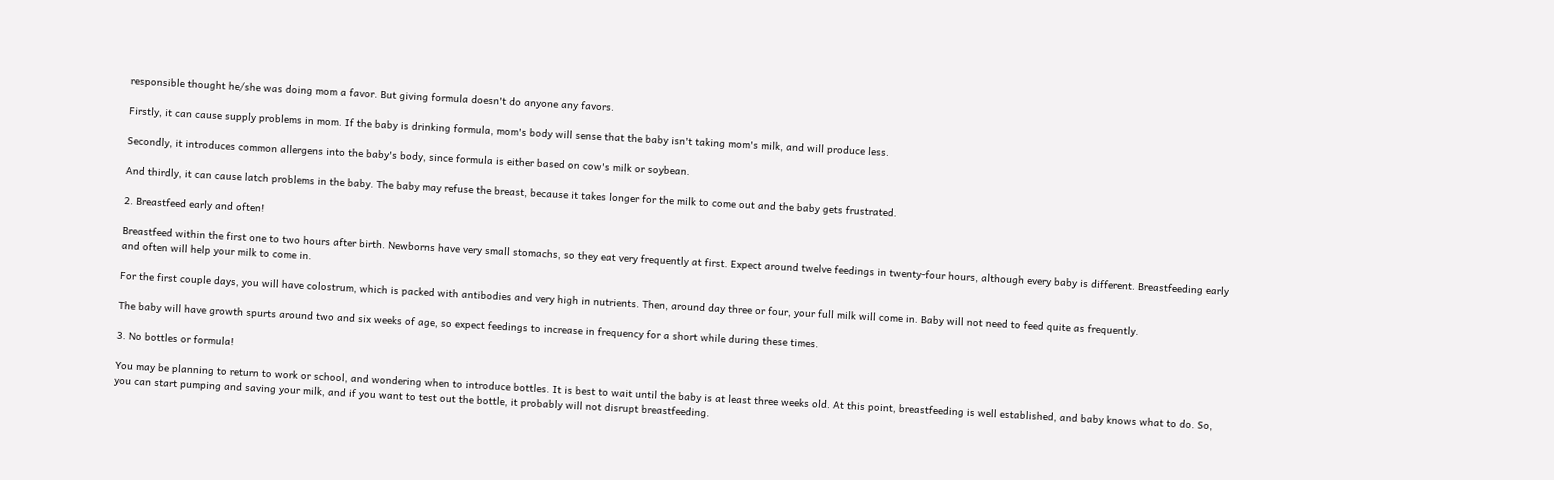responsible thought he/she was doing mom a favor. But giving formula doesn't do anyone any favors.

Firstly, it can cause supply problems in mom. If the baby is drinking formula, mom's body will sense that the baby isn't taking mom's milk, and will produce less.

Secondly, it introduces common allergens into the baby's body, since formula is either based on cow's milk or soybean.

And thirdly, it can cause latch problems in the baby. The baby may refuse the breast, because it takes longer for the milk to come out and the baby gets frustrated.

2. Breastfeed early and often!

Breastfeed within the first one to two hours after birth. Newborns have very small stomachs, so they eat very frequently at first. Expect around twelve feedings in twenty-four hours, although every baby is different. Breastfeeding early and often will help your milk to come in.

For the first couple days, you will have colostrum, which is packed with antibodies and very high in nutrients. Then, around day three or four, your full milk will come in. Baby will not need to feed quite as frequently.

The baby will have growth spurts around two and six weeks of age, so expect feedings to increase in frequency for a short while during these times.

3. No bottles or formula!

You may be planning to return to work or school, and wondering when to introduce bottles. It is best to wait until the baby is at least three weeks old. At this point, breastfeeding is well established, and baby knows what to do. So, you can start pumping and saving your milk, and if you want to test out the bottle, it probably will not disrupt breastfeeding.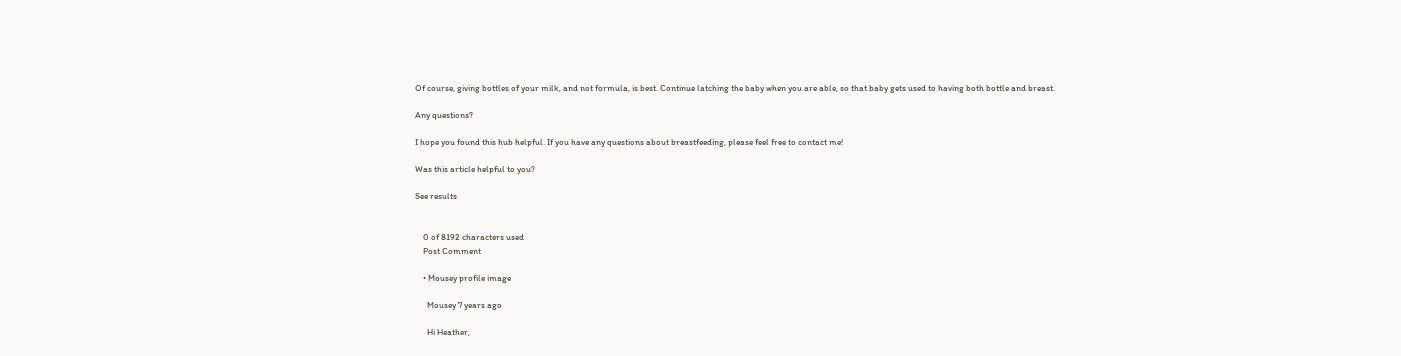Of course, giving bottles of your milk, and not formula, is best. Continue latching the baby when you are able, so that baby gets used to having both bottle and breast.

Any questions?

I hope you found this hub helpful. If you have any questions about breastfeeding, please feel free to contact me!

Was this article helpful to you?

See results


    0 of 8192 characters used
    Post Comment

    • Mousey profile image

      Mousey 7 years ago

      Hi Heather,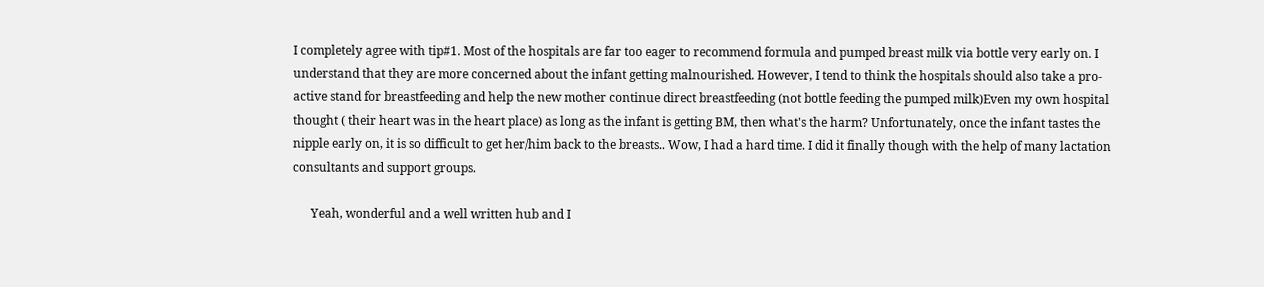I completely agree with tip#1. Most of the hospitals are far too eager to recommend formula and pumped breast milk via bottle very early on. I understand that they are more concerned about the infant getting malnourished. However, I tend to think the hospitals should also take a pro-active stand for breastfeeding and help the new mother continue direct breastfeeding (not bottle feeding the pumped milk)Even my own hospital thought ( their heart was in the heart place) as long as the infant is getting BM, then what's the harm? Unfortunately, once the infant tastes the nipple early on, it is so difficult to get her/him back to the breasts.. Wow, I had a hard time. I did it finally though with the help of many lactation consultants and support groups.

      Yeah, wonderful and a well written hub and I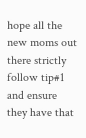hope all the new moms out there strictly follow tip#1 and ensure they have that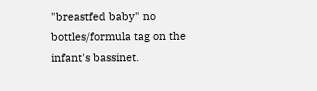"breastfed baby" no bottles/formula tag on the infant's bassinet.